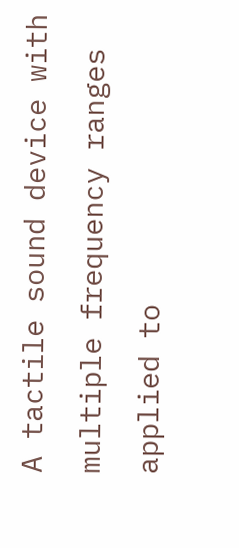A tactile sound device with multiple frequency ranges applied to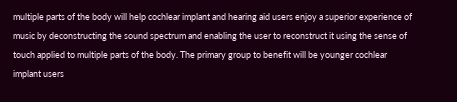multiple parts of the body will help cochlear implant and hearing aid users enjoy a superior experience of music by deconstructing the sound spectrum and enabling the user to reconstruct it using the sense of touch applied to multiple parts of the body. The primary group to benefit will be younger cochlear implant users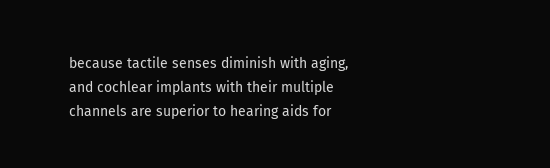because tactile senses diminish with aging, and cochlear implants with their multiple channels are superior to hearing aids for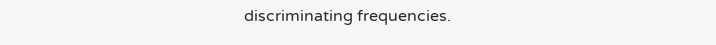discriminating frequencies.